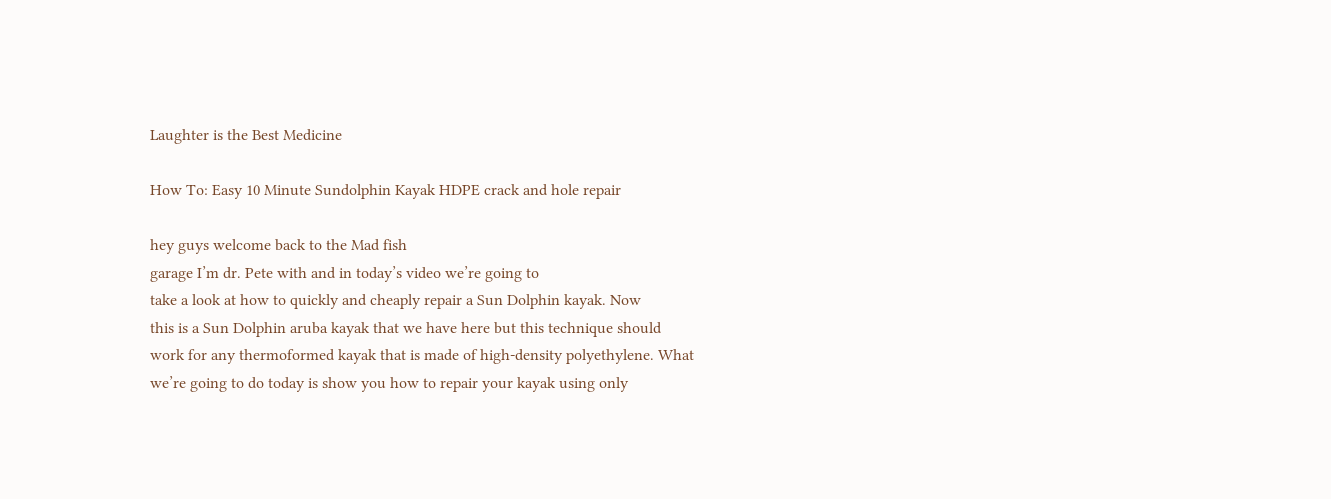Laughter is the Best Medicine

How To: Easy 10 Minute Sundolphin Kayak HDPE crack and hole repair

hey guys welcome back to the Mad fish
garage I’m dr. Pete with and in today’s video we’re going to
take a look at how to quickly and cheaply repair a Sun Dolphin kayak. Now
this is a Sun Dolphin aruba kayak that we have here but this technique should
work for any thermoformed kayak that is made of high-density polyethylene. What
we’re going to do today is show you how to repair your kayak using only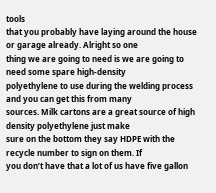tools
that you probably have laying around the house or garage already. Alright so one
thing we are going to need is we are going to need some spare high-density
polyethylene to use during the welding process and you can get this from many
sources. Milk cartons are a great source of high density polyethylene just make
sure on the bottom they say HDPE with the recycle number to sign on them. If
you don’t have that a lot of us have five gallon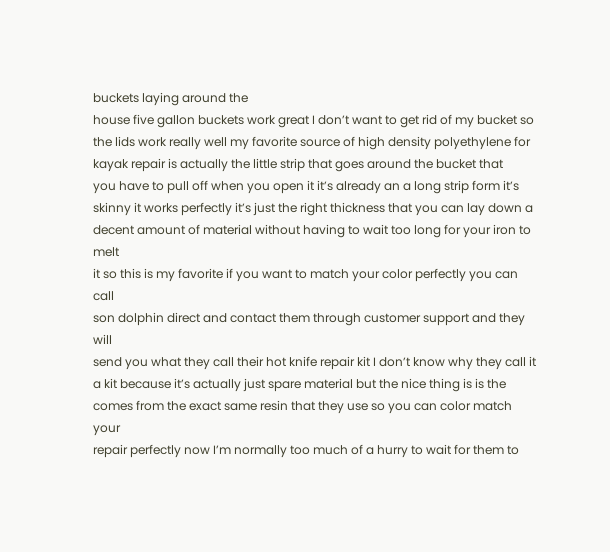buckets laying around the
house five gallon buckets work great I don’t want to get rid of my bucket so
the lids work really well my favorite source of high density polyethylene for
kayak repair is actually the little strip that goes around the bucket that
you have to pull off when you open it it’s already an a long strip form it’s
skinny it works perfectly it’s just the right thickness that you can lay down a
decent amount of material without having to wait too long for your iron to melt
it so this is my favorite if you want to match your color perfectly you can call
son dolphin direct and contact them through customer support and they will
send you what they call their hot knife repair kit I don’t know why they call it
a kit because it’s actually just spare material but the nice thing is is the
comes from the exact same resin that they use so you can color match your
repair perfectly now I’m normally too much of a hurry to wait for them to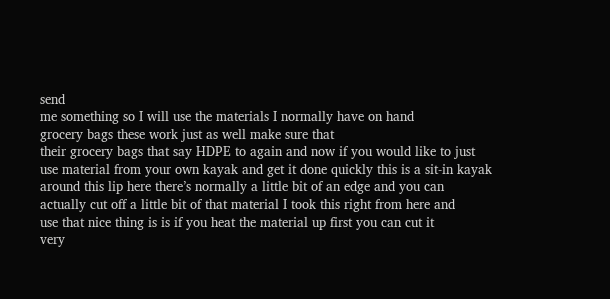send
me something so I will use the materials I normally have on hand
grocery bags these work just as well make sure that
their grocery bags that say HDPE to again and now if you would like to just
use material from your own kayak and get it done quickly this is a sit-in kayak
around this lip here there’s normally a little bit of an edge and you can
actually cut off a little bit of that material I took this right from here and
use that nice thing is is if you heat the material up first you can cut it
very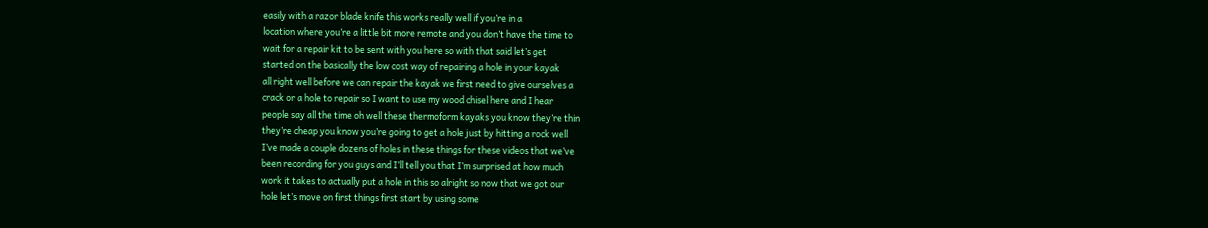easily with a razor blade knife this works really well if you’re in a
location where you’re a little bit more remote and you don’t have the time to
wait for a repair kit to be sent with you here so with that said let’s get
started on the basically the low cost way of repairing a hole in your kayak
all right well before we can repair the kayak we first need to give ourselves a
crack or a hole to repair so I want to use my wood chisel here and I hear
people say all the time oh well these thermoform kayaks you know they’re thin
they’re cheap you know you’re going to get a hole just by hitting a rock well
I’ve made a couple dozens of holes in these things for these videos that we’ve
been recording for you guys and I’ll tell you that I’m surprised at how much
work it takes to actually put a hole in this so alright so now that we got our
hole let’s move on first things first start by using some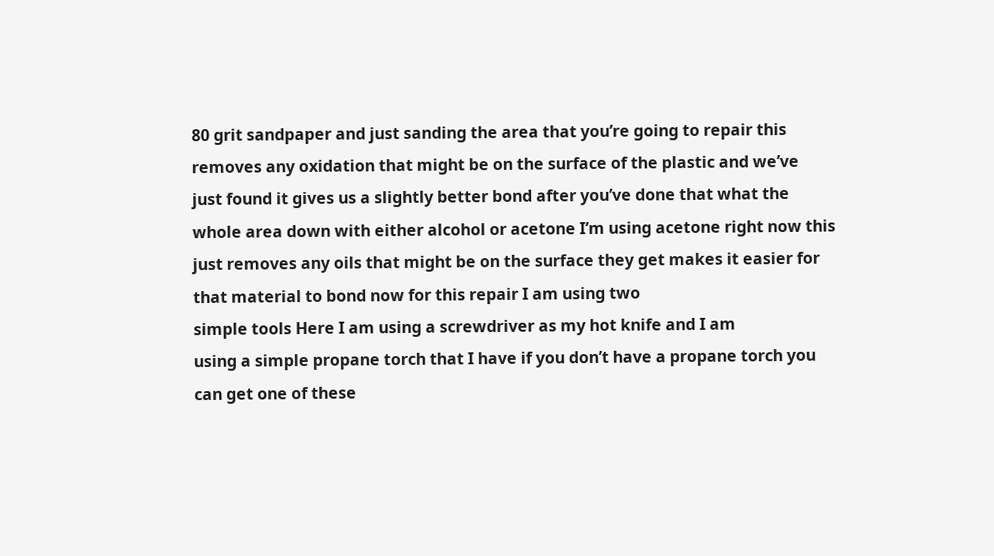80 grit sandpaper and just sanding the area that you’re going to repair this
removes any oxidation that might be on the surface of the plastic and we’ve
just found it gives us a slightly better bond after you’ve done that what the
whole area down with either alcohol or acetone I’m using acetone right now this
just removes any oils that might be on the surface they get makes it easier for
that material to bond now for this repair I am using two
simple tools Here I am using a screwdriver as my hot knife and I am
using a simple propane torch that I have if you don’t have a propane torch you
can get one of these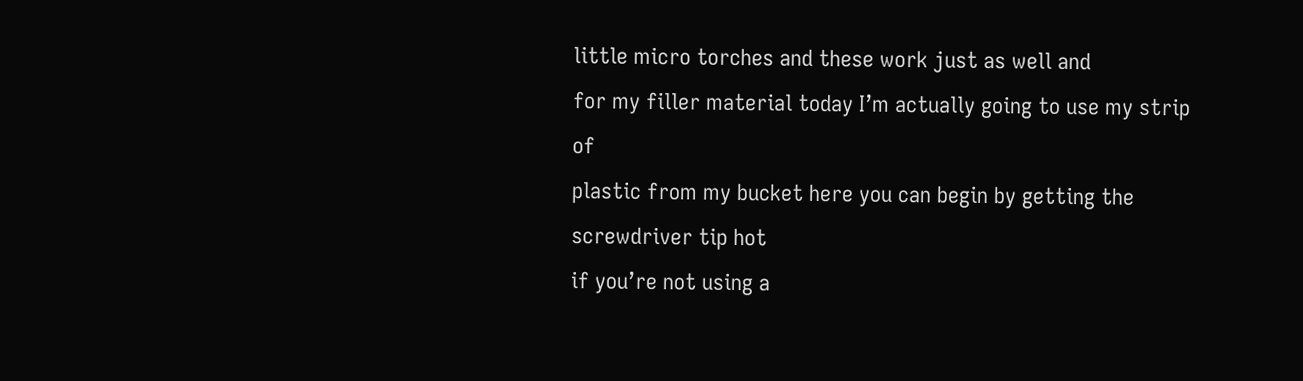little micro torches and these work just as well and
for my filler material today I’m actually going to use my strip of
plastic from my bucket here you can begin by getting the screwdriver tip hot
if you’re not using a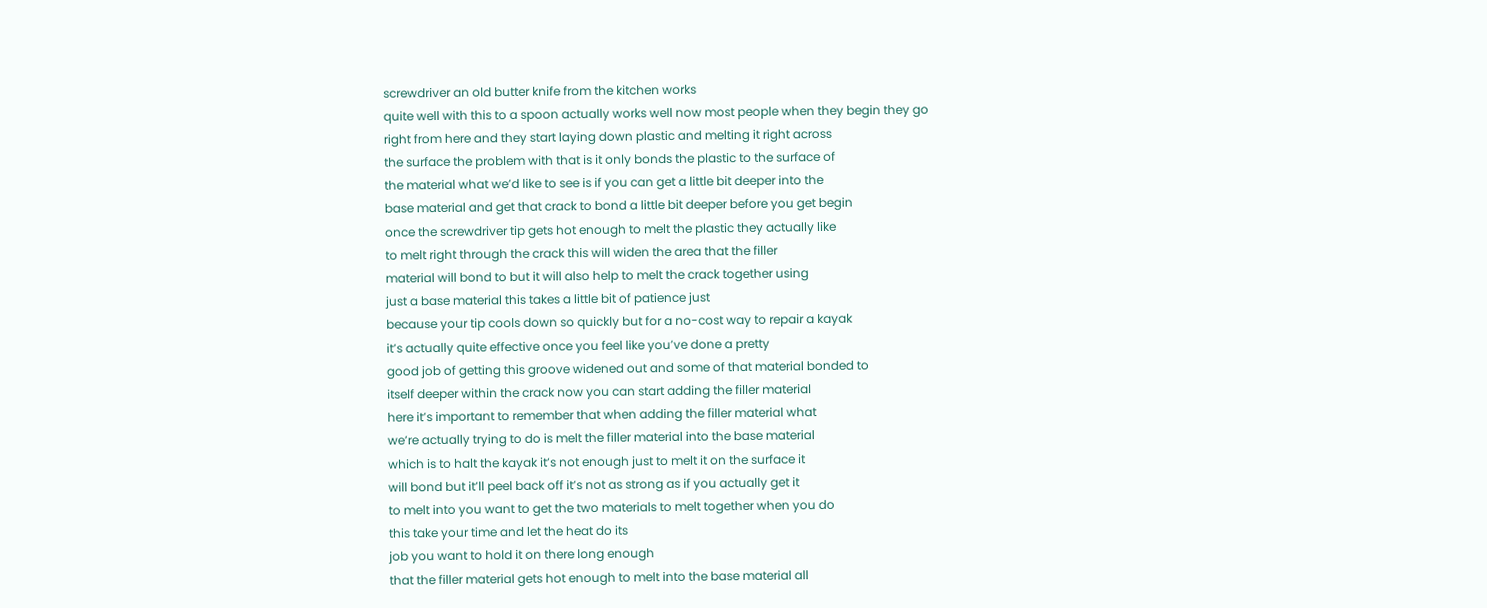screwdriver an old butter knife from the kitchen works
quite well with this to a spoon actually works well now most people when they begin they go
right from here and they start laying down plastic and melting it right across
the surface the problem with that is it only bonds the plastic to the surface of
the material what we’d like to see is if you can get a little bit deeper into the
base material and get that crack to bond a little bit deeper before you get begin
once the screwdriver tip gets hot enough to melt the plastic they actually like
to melt right through the crack this will widen the area that the filler
material will bond to but it will also help to melt the crack together using
just a base material this takes a little bit of patience just
because your tip cools down so quickly but for a no-cost way to repair a kayak
it’s actually quite effective once you feel like you’ve done a pretty
good job of getting this groove widened out and some of that material bonded to
itself deeper within the crack now you can start adding the filler material
here it’s important to remember that when adding the filler material what
we’re actually trying to do is melt the filler material into the base material
which is to halt the kayak it’s not enough just to melt it on the surface it
will bond but it’ll peel back off it’s not as strong as if you actually get it
to melt into you want to get the two materials to melt together when you do
this take your time and let the heat do its
job you want to hold it on there long enough
that the filler material gets hot enough to melt into the base material all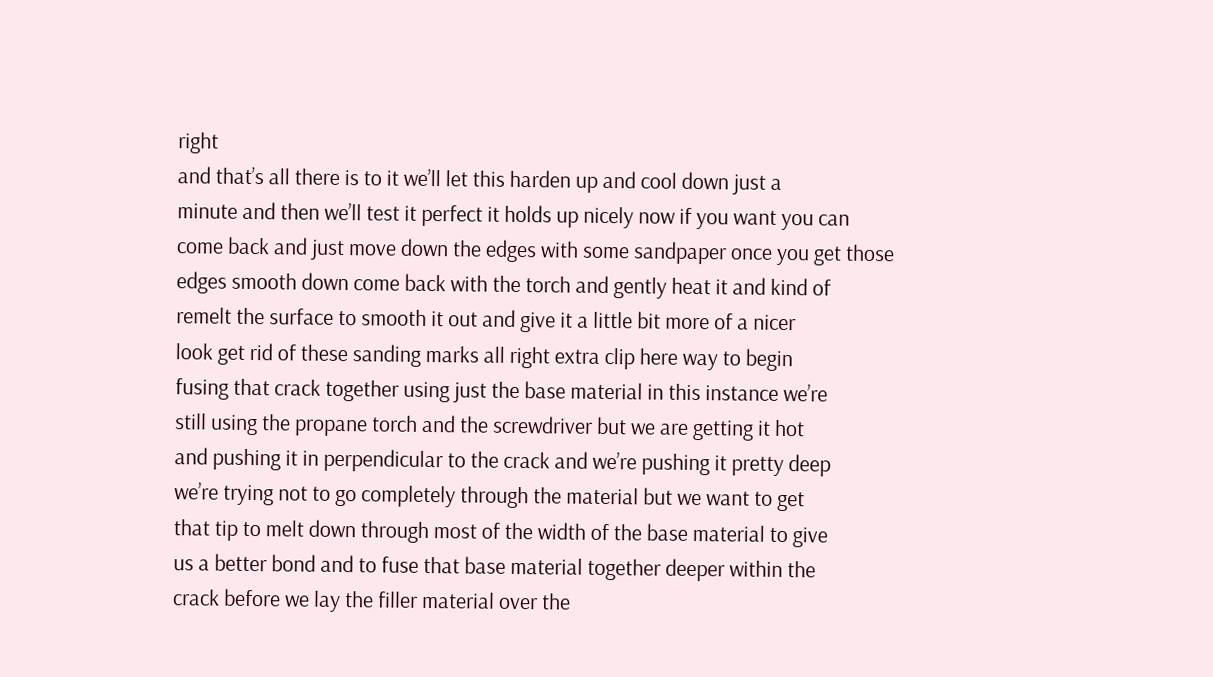right
and that’s all there is to it we’ll let this harden up and cool down just a
minute and then we’ll test it perfect it holds up nicely now if you want you can
come back and just move down the edges with some sandpaper once you get those
edges smooth down come back with the torch and gently heat it and kind of
remelt the surface to smooth it out and give it a little bit more of a nicer
look get rid of these sanding marks all right extra clip here way to begin
fusing that crack together using just the base material in this instance we’re
still using the propane torch and the screwdriver but we are getting it hot
and pushing it in perpendicular to the crack and we’re pushing it pretty deep
we’re trying not to go completely through the material but we want to get
that tip to melt down through most of the width of the base material to give
us a better bond and to fuse that base material together deeper within the
crack before we lay the filler material over the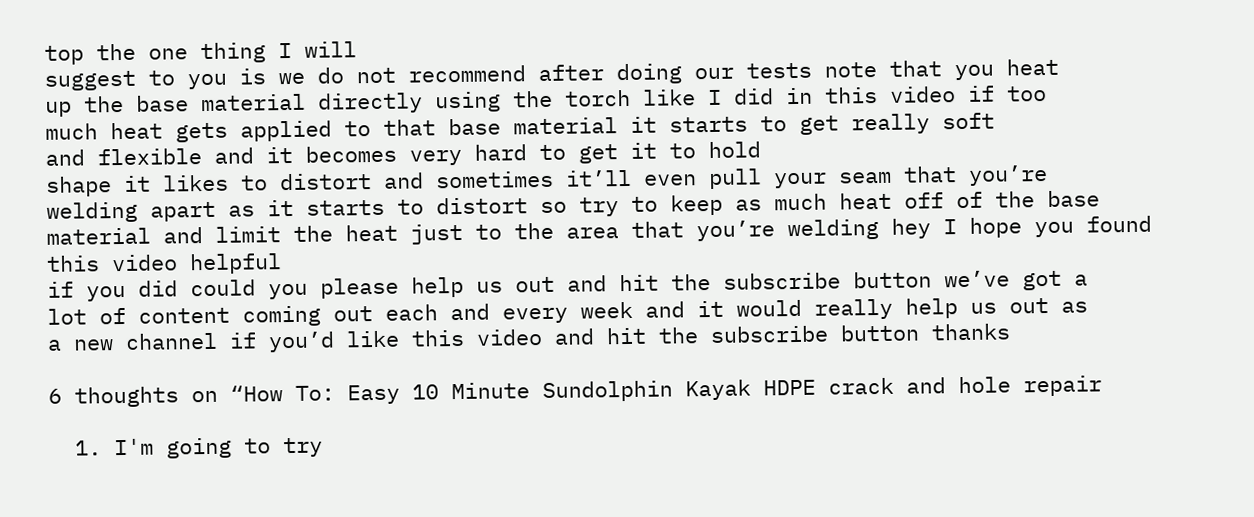top the one thing I will
suggest to you is we do not recommend after doing our tests note that you heat
up the base material directly using the torch like I did in this video if too
much heat gets applied to that base material it starts to get really soft
and flexible and it becomes very hard to get it to hold
shape it likes to distort and sometimes it’ll even pull your seam that you’re
welding apart as it starts to distort so try to keep as much heat off of the base
material and limit the heat just to the area that you’re welding hey I hope you found this video helpful
if you did could you please help us out and hit the subscribe button we’ve got a
lot of content coming out each and every week and it would really help us out as
a new channel if you’d like this video and hit the subscribe button thanks

6 thoughts on “How To: Easy 10 Minute Sundolphin Kayak HDPE crack and hole repair

  1. I'm going to try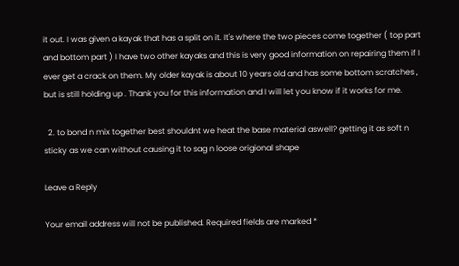it out. I was given a kayak that has a split on it. It's where the two pieces come together ( top part and bottom part ) I have two other kayaks and this is very good information on repairing them if I ever get a crack on them. My older kayak is about 10 years old and has some bottom scratches , but is still holding up . Thank you for this information and I will let you know if it works for me.

  2. to bond n mix together best shouldnt we heat the base material aswell? getting it as soft n sticky as we can without causing it to sag n loose origional shape

Leave a Reply

Your email address will not be published. Required fields are marked *